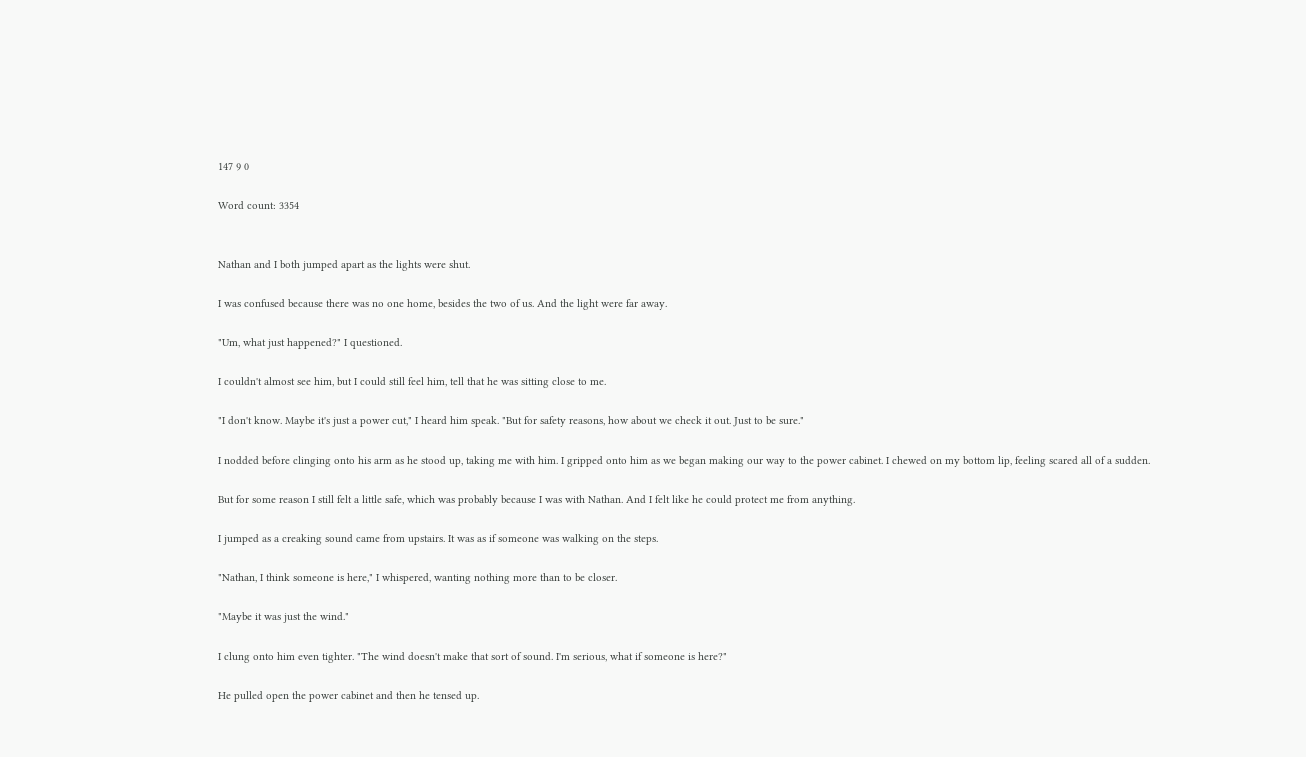147 9 0

Word count: 3354


Nathan and I both jumped apart as the lights were shut.

I was confused because there was no one home, besides the two of us. And the light were far away.

"Um, what just happened?" I questioned.

I couldn't almost see him, but I could still feel him, tell that he was sitting close to me.

"I don't know. Maybe it's just a power cut," I heard him speak. "But for safety reasons, how about we check it out. Just to be sure."

I nodded before clinging onto his arm as he stood up, taking me with him. I gripped onto him as we began making our way to the power cabinet. I chewed on my bottom lip, feeling scared all of a sudden.

But for some reason I still felt a little safe, which was probably because I was with Nathan. And I felt like he could protect me from anything.

I jumped as a creaking sound came from upstairs. It was as if someone was walking on the steps.

"Nathan, I think someone is here," I whispered, wanting nothing more than to be closer.

"Maybe it was just the wind."

I clung onto him even tighter. "The wind doesn't make that sort of sound. I'm serious, what if someone is here?"

He pulled open the power cabinet and then he tensed up.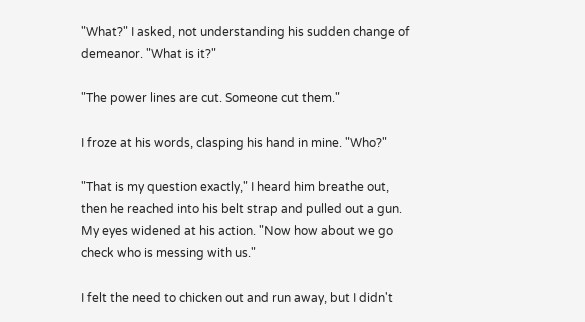"What?" I asked, not understanding his sudden change of demeanor. "What is it?"

"The power lines are cut. Someone cut them."

I froze at his words, clasping his hand in mine. "Who?"

"That is my question exactly," I heard him breathe out, then he reached into his belt strap and pulled out a gun. My eyes widened at his action. "Now how about we go check who is messing with us."

I felt the need to chicken out and run away, but I didn't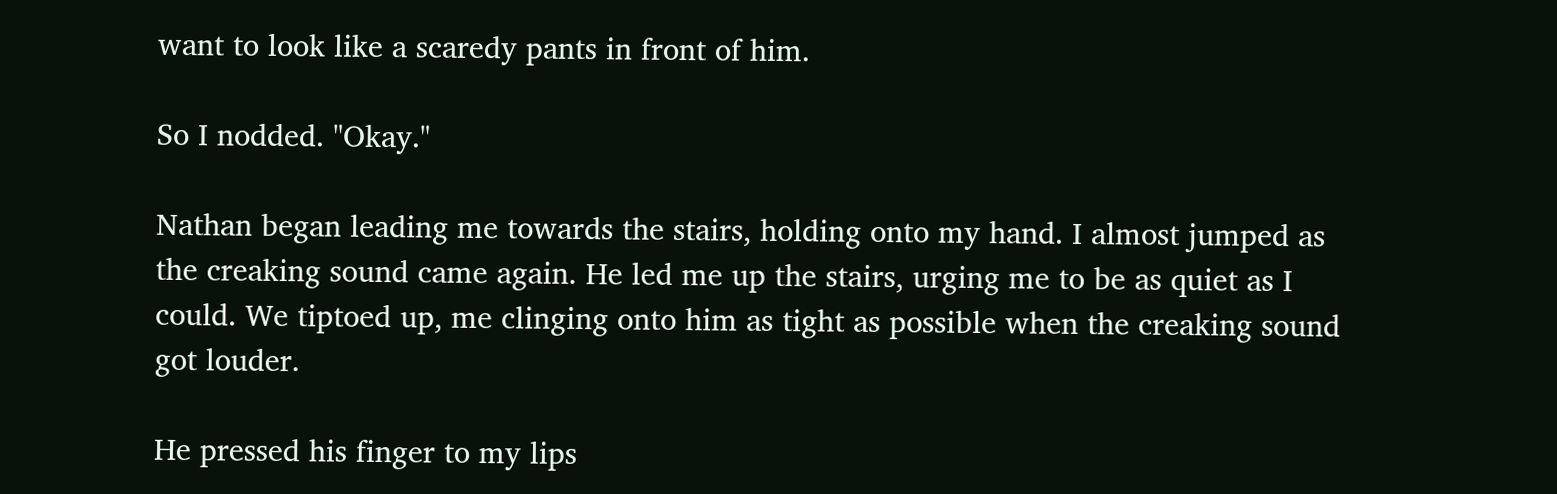want to look like a scaredy pants in front of him.

So I nodded. "Okay."

Nathan began leading me towards the stairs, holding onto my hand. I almost jumped as the creaking sound came again. He led me up the stairs, urging me to be as quiet as I could. We tiptoed up, me clinging onto him as tight as possible when the creaking sound got louder.

He pressed his finger to my lips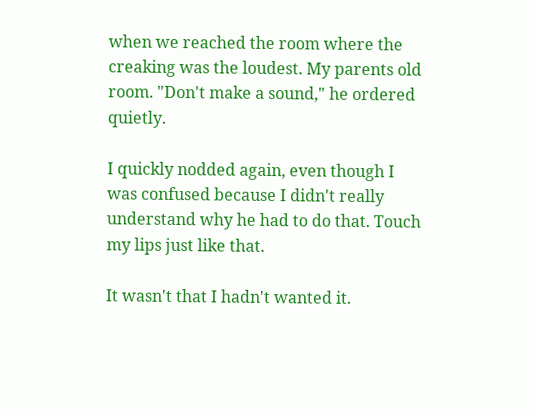when we reached the room where the creaking was the loudest. My parents old room. "Don't make a sound," he ordered quietly.

I quickly nodded again, even though I was confused because I didn't really understand why he had to do that. Touch my lips just like that.

It wasn't that I hadn't wanted it.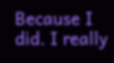Because I did. I really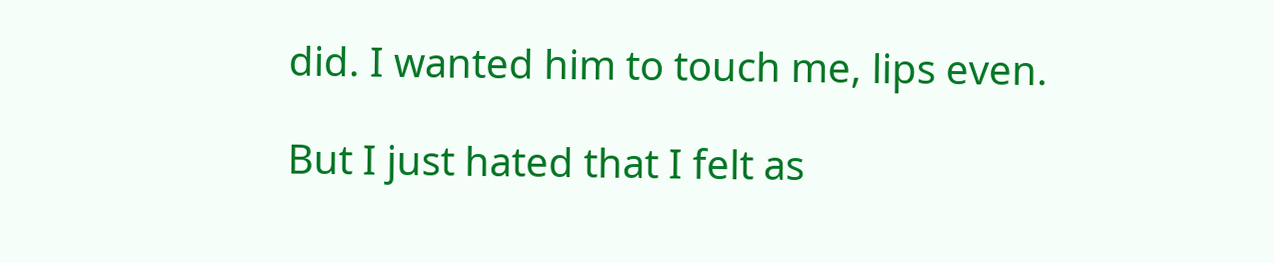did. I wanted him to touch me, lips even.

But I just hated that I felt as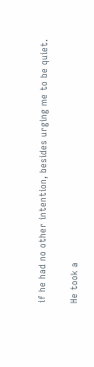if he had no other intention, besides urging me to be quiet.

He took a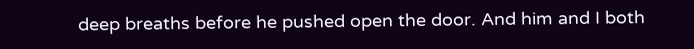deep breaths before he pushed open the door. And him and I both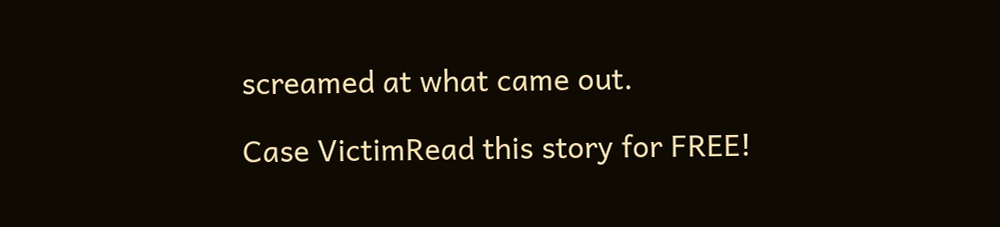screamed at what came out.

Case VictimRead this story for FREE!